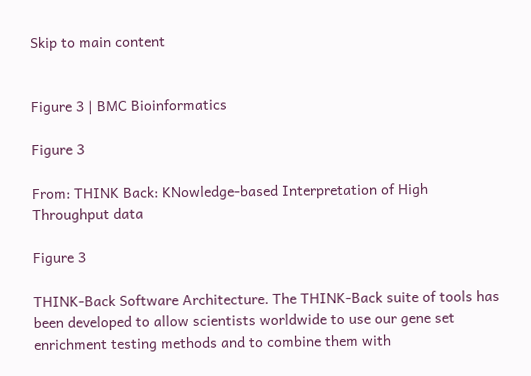Skip to main content


Figure 3 | BMC Bioinformatics

Figure 3

From: THINK Back: KNowledge-based Interpretation of High Throughput data

Figure 3

THINK-Back Software Architecture. The THINK-Back suite of tools has been developed to allow scientists worldwide to use our gene set enrichment testing methods and to combine them with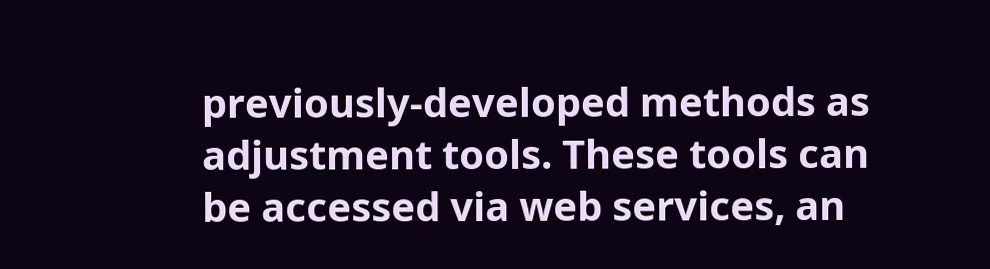previously-developed methods as adjustment tools. These tools can be accessed via web services, an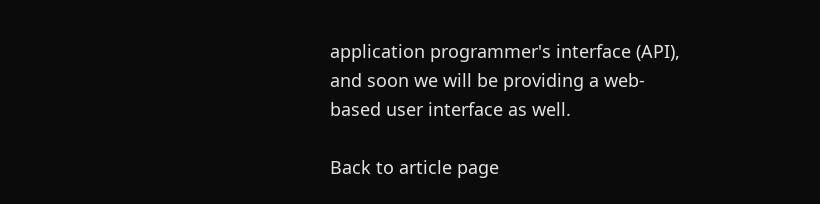application programmer's interface (API), and soon we will be providing a web-based user interface as well.

Back to article page